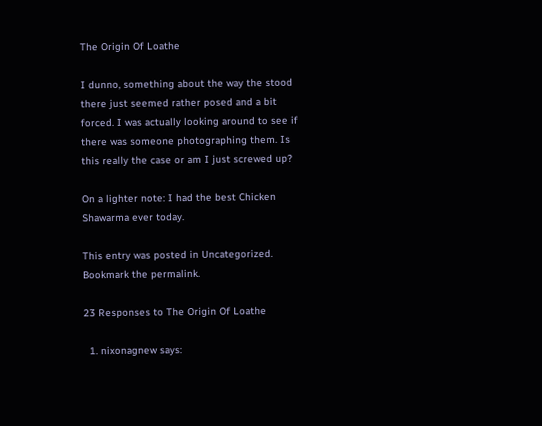The Origin Of Loathe

I dunno, something about the way the stood there just seemed rather posed and a bit forced. I was actually looking around to see if there was someone photographing them. Is this really the case or am I just screwed up?

On a lighter note: I had the best Chicken Shawarma ever today.

This entry was posted in Uncategorized. Bookmark the permalink.

23 Responses to The Origin Of Loathe

  1. nixonagnew says: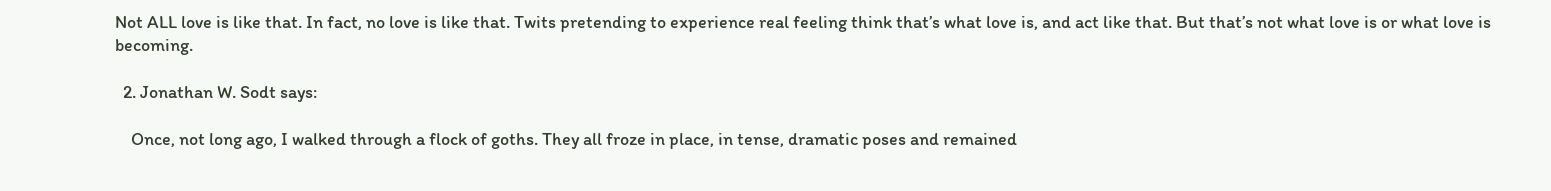Not ALL love is like that. In fact, no love is like that. Twits pretending to experience real feeling think that’s what love is, and act like that. But that’s not what love is or what love is becoming.

  2. Jonathan W. Sodt says:

    Once, not long ago, I walked through a flock of goths. They all froze in place, in tense, dramatic poses and remained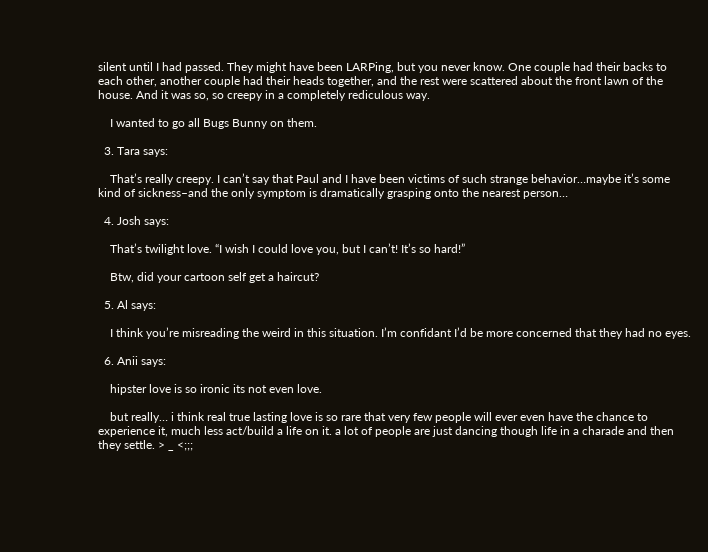silent until I had passed. They might have been LARPing, but you never know. One couple had their backs to each other, another couple had their heads together, and the rest were scattered about the front lawn of the house. And it was so, so creepy in a completely rediculous way.

    I wanted to go all Bugs Bunny on them.

  3. Tara says:

    That’s really creepy. I can’t say that Paul and I have been victims of such strange behavior…maybe it’s some kind of sickness–and the only symptom is dramatically grasping onto the nearest person…

  4. Josh says:

    That’s twilight love. “I wish I could love you, but I can’t! It’s so hard!”

    Btw, did your cartoon self get a haircut?

  5. Al says:

    I think you’re misreading the weird in this situation. I’m confidant I’d be more concerned that they had no eyes.

  6. Anii says:

    hipster love is so ironic its not even love.

    but really… i think real true lasting love is so rare that very few people will ever even have the chance to experience it, much less act/build a life on it. a lot of people are just dancing though life in a charade and then they settle. > _ <;;;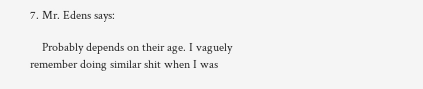7. Mr. Edens says:

    Probably depends on their age. I vaguely remember doing similar shit when I was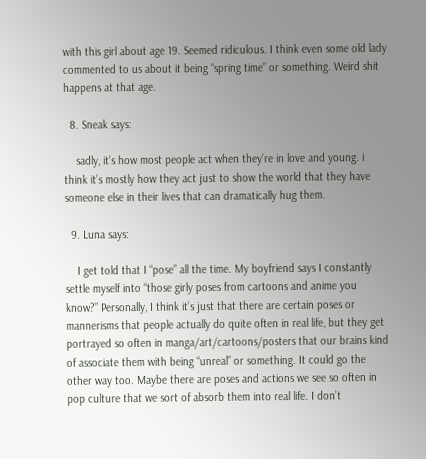with this girl about age 19. Seemed ridiculous. I think even some old lady commented to us about it being “spring time” or something. Weird shit happens at that age.

  8. Sneak says:

    sadly, it’s how most people act when they’re in love and young. i think it’s mostly how they act just to show the world that they have someone else in their lives that can dramatically hug them.

  9. Luna says:

    I get told that I “pose” all the time. My boyfriend says I constantly settle myself into “those girly poses from cartoons and anime you know?” Personally, I think it’s just that there are certain poses or mannerisms that people actually do quite often in real life, but they get portrayed so often in manga/art/cartoons/posters that our brains kind of associate them with being “unreal” or something. It could go the other way too. Maybe there are poses and actions we see so often in pop culture that we sort of absorb them into real life. I don’t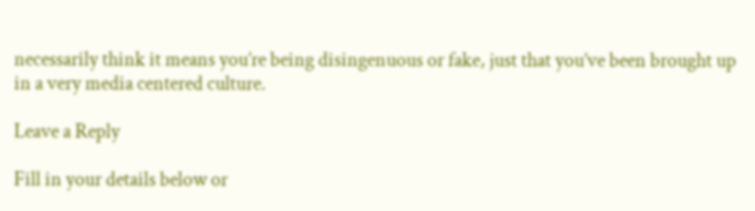necessarily think it means you’re being disingenuous or fake, just that you’ve been brought up in a very media centered culture.

Leave a Reply

Fill in your details below or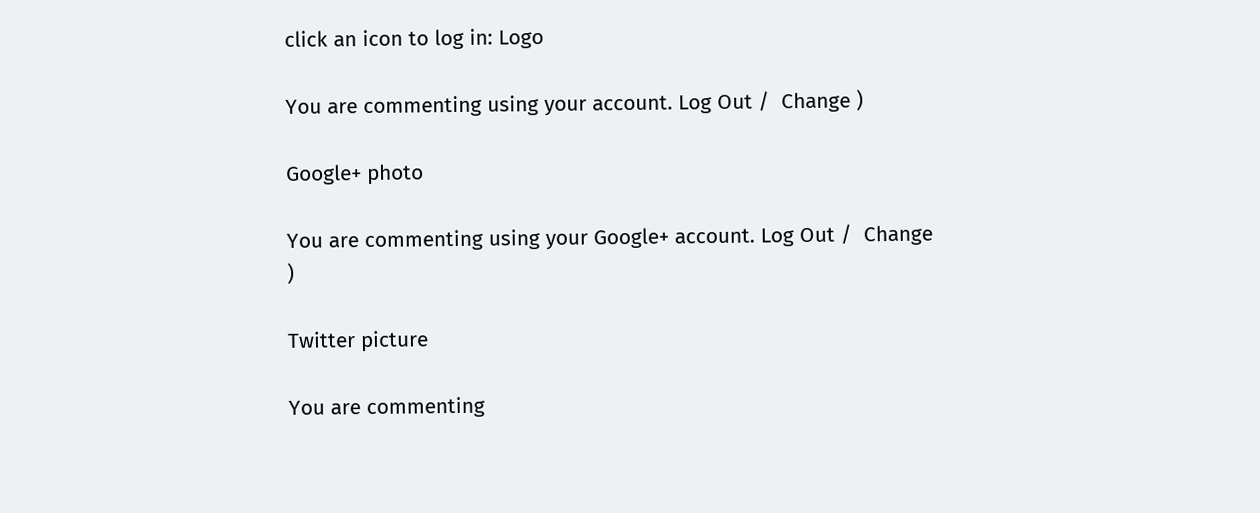click an icon to log in: Logo

You are commenting using your account. Log Out /  Change )

Google+ photo

You are commenting using your Google+ account. Log Out /  Change )

Twitter picture

You are commenting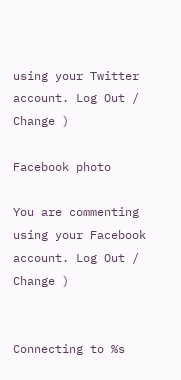using your Twitter account. Log Out /  Change )

Facebook photo

You are commenting using your Facebook account. Log Out /  Change )


Connecting to %s